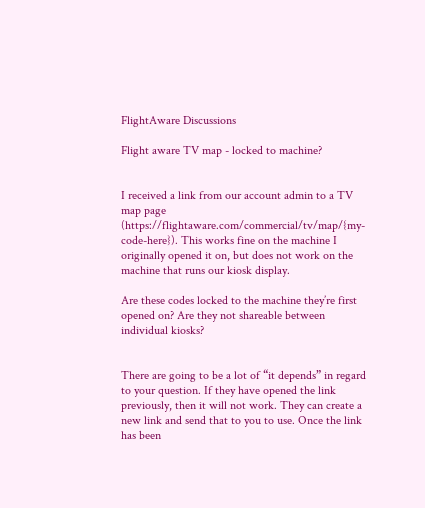FlightAware Discussions

Flight aware TV map - locked to machine?


I received a link from our account admin to a TV map page (https://flightaware.com/commercial/tv/map/{my-code-here}). This works fine on the machine I originally opened it on, but does not work on the machine that runs our kiosk display.

Are these codes locked to the machine they’re first opened on? Are they not shareable between individual kiosks?


There are going to be a lot of “it depends” in regard to your question. If they have opened the link previously, then it will not work. They can create a new link and send that to you to use. Once the link has been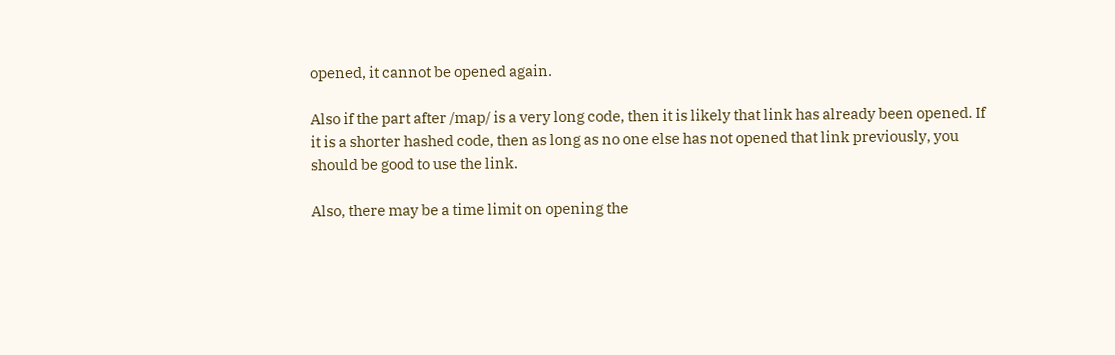opened, it cannot be opened again.

Also if the part after /map/ is a very long code, then it is likely that link has already been opened. If it is a shorter hashed code, then as long as no one else has not opened that link previously, you should be good to use the link.

Also, there may be a time limit on opening the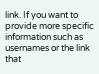link. If you want to provide more specific information such as usernames or the link that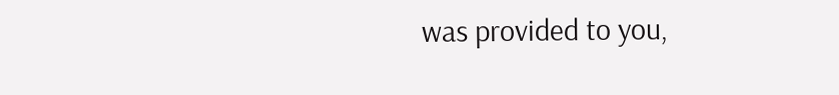was provided to you,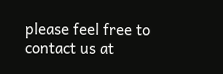please feel free to contact us at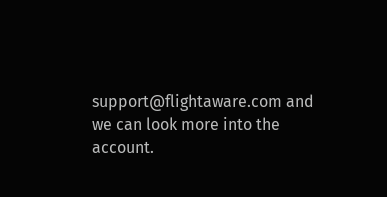support@flightaware.com and we can look more into the account.